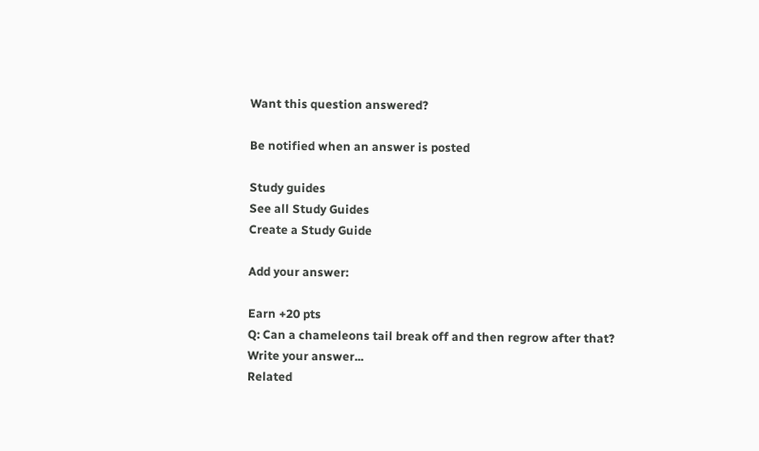Want this question answered?

Be notified when an answer is posted

Study guides
See all Study Guides
Create a Study Guide

Add your answer:

Earn +20 pts
Q: Can a chameleons tail break off and then regrow after that?
Write your answer...
Related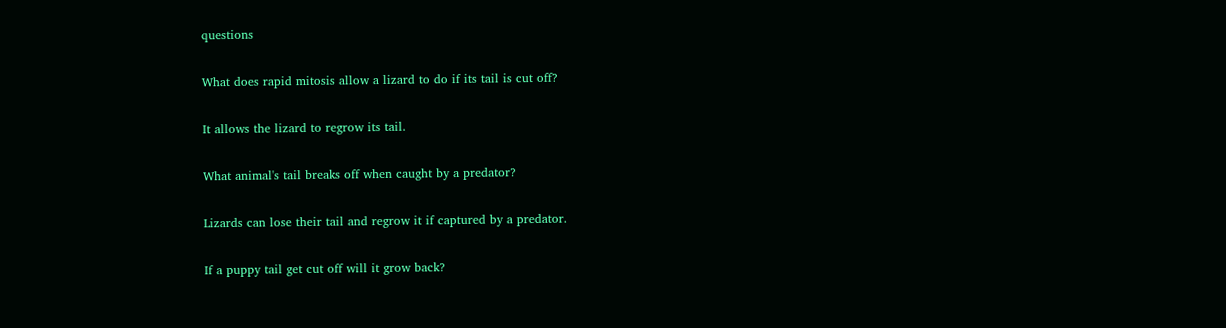questions

What does rapid mitosis allow a lizard to do if its tail is cut off?

It allows the lizard to regrow its tail.

What animal's tail breaks off when caught by a predator?

Lizards can lose their tail and regrow it if captured by a predator.

If a puppy tail get cut off will it grow back?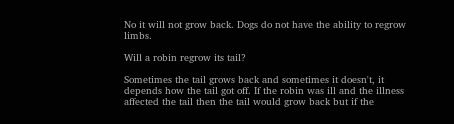No it will not grow back. Dogs do not have the ability to regrow limbs.

Will a robin regrow its tail?

Sometimes the tail grows back and sometimes it doesn't, it depends how the tail got off. If the robin was ill and the illness affected the tail then the tail would grow back but if the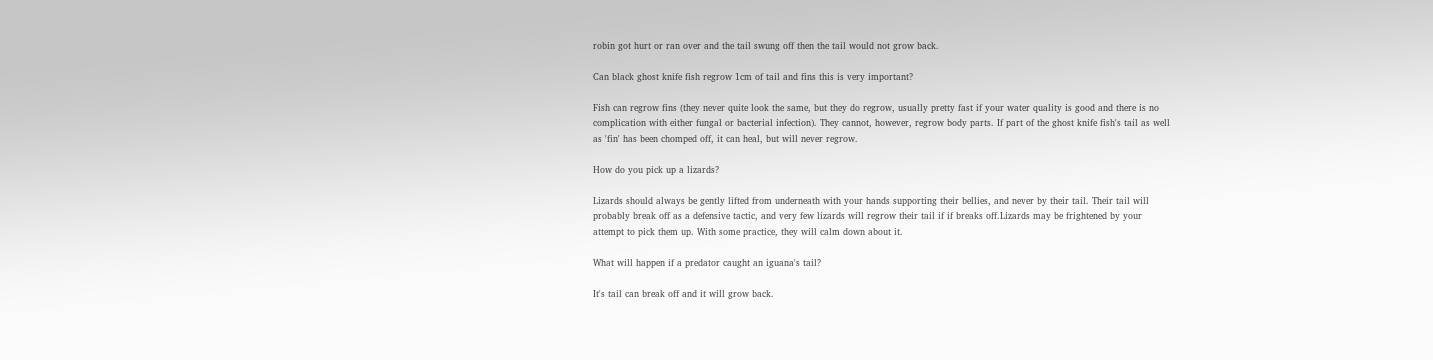robin got hurt or ran over and the tail swung off then the tail would not grow back.

Can black ghost knife fish regrow 1cm of tail and fins this is very important?

Fish can regrow fins (they never quite look the same, but they do regrow, usually pretty fast if your water quality is good and there is no complication with either fungal or bacterial infection). They cannot, however, regrow body parts. If part of the ghost knife fish's tail as well as 'fin' has been chomped off, it can heal, but will never regrow.

How do you pick up a lizards?

Lizards should always be gently lifted from underneath with your hands supporting their bellies, and never by their tail. Their tail will probably break off as a defensive tactic, and very few lizards will regrow their tail if if breaks off.Lizards may be frightened by your attempt to pick them up. With some practice, they will calm down about it.

What will happen if a predator caught an iguana's tail?

It's tail can break off and it will grow back.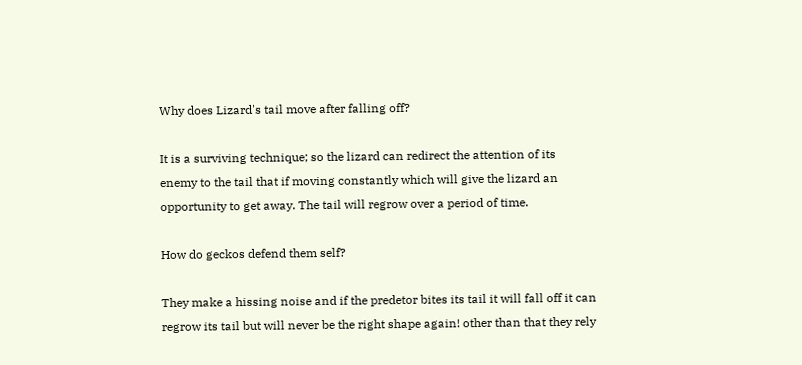Why does Lizard's tail move after falling off?

It is a surviving technique; so the lizard can redirect the attention of its enemy to the tail that if moving constantly which will give the lizard an opportunity to get away. The tail will regrow over a period of time.

How do geckos defend them self?

They make a hissing noise and if the predetor bites its tail it will fall off it can regrow its tail but will never be the right shape again! other than that they rely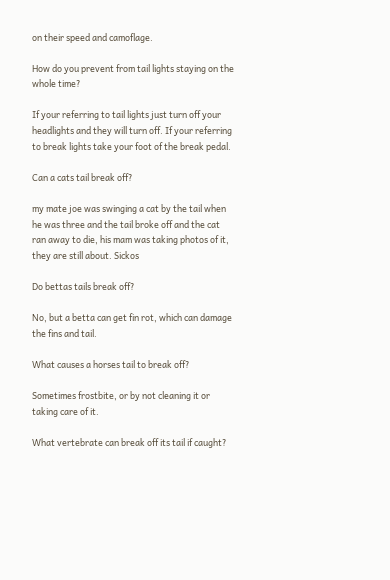on their speed and camoflage.

How do you prevent from tail lights staying on the whole time?

If your referring to tail lights just turn off your headlights and they will turn off. If your referring to break lights take your foot of the break pedal.

Can a cats tail break off?

my mate joe was swinging a cat by the tail when he was three and the tail broke off and the cat ran away to die, his mam was taking photos of it, they are still about. Sickos

Do bettas tails break off?

No, but a betta can get fin rot, which can damage the fins and tail.

What causes a horses tail to break off?

Sometimes frostbite, or by not cleaning it or taking care of it.

What vertebrate can break off its tail if caught?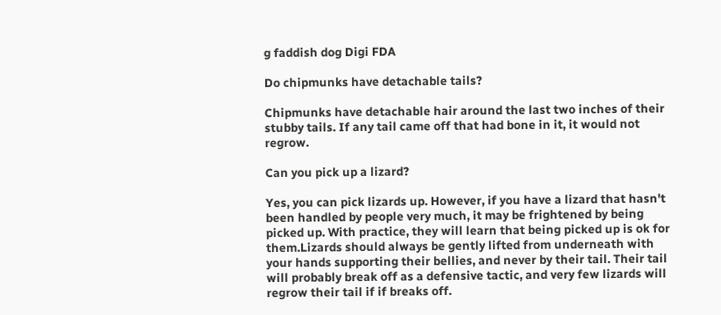g faddish dog Digi FDA

Do chipmunks have detachable tails?

Chipmunks have detachable hair around the last two inches of their stubby tails. If any tail came off that had bone in it, it would not regrow.

Can you pick up a lizard?

Yes, you can pick lizards up. However, if you have a lizard that hasn't been handled by people very much, it may be frightened by being picked up. With practice, they will learn that being picked up is ok for them.Lizards should always be gently lifted from underneath with your hands supporting their bellies, and never by their tail. Their tail will probably break off as a defensive tactic, and very few lizards will regrow their tail if if breaks off.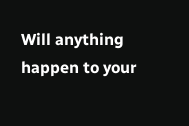Will anything happen to your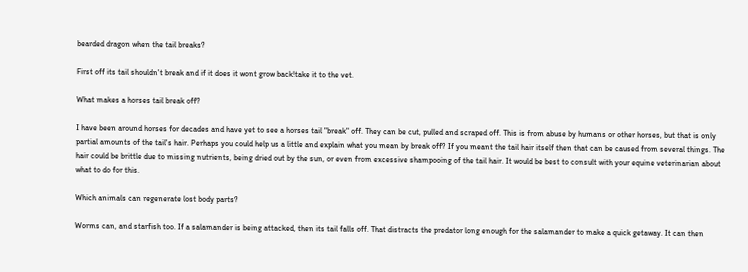bearded dragon when the tail breaks?

First off its tail shouldn't break and if it does it wont grow back!take it to the vet.

What makes a horses tail break off?

I have been around horses for decades and have yet to see a horses tail "break" off. They can be cut, pulled and scraped off. This is from abuse by humans or other horses, but that is only partial amounts of the tail's hair. Perhaps you could help us a little and explain what you mean by break off? If you meant the tail hair itself then that can be caused from several things. The hair could be brittle due to missing nutrients, being dried out by the sun, or even from excessive shampooing of the tail hair. It would be best to consult with your equine veterinarian about what to do for this.

Which animals can regenerate lost body parts?

Worms can, and starfish too. If a salamander is being attacked, then its tail falls off. That distracts the predator long enough for the salamander to make a quick getaway. It can then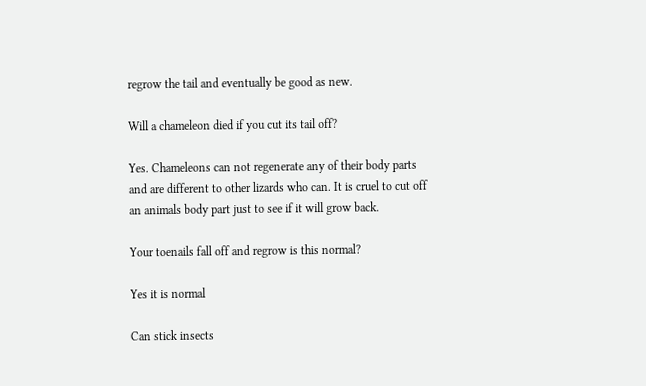regrow the tail and eventually be good as new.

Will a chameleon died if you cut its tail off?

Yes. Chameleons can not regenerate any of their body parts and are different to other lizards who can. It is cruel to cut off an animals body part just to see if it will grow back.

Your toenails fall off and regrow is this normal?

Yes it is normal

Can stick insects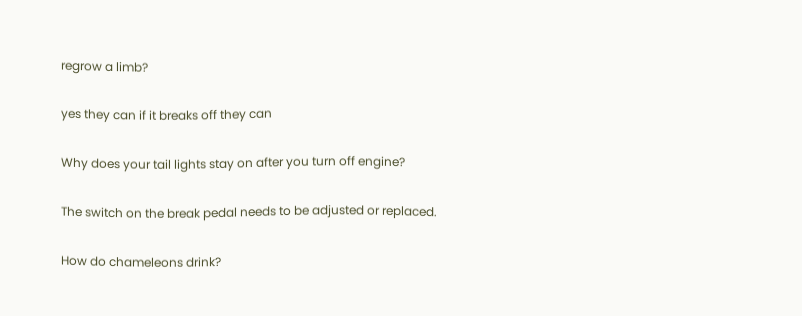regrow a limb?

yes they can if it breaks off they can

Why does your tail lights stay on after you turn off engine?

The switch on the break pedal needs to be adjusted or replaced.

How do chameleons drink?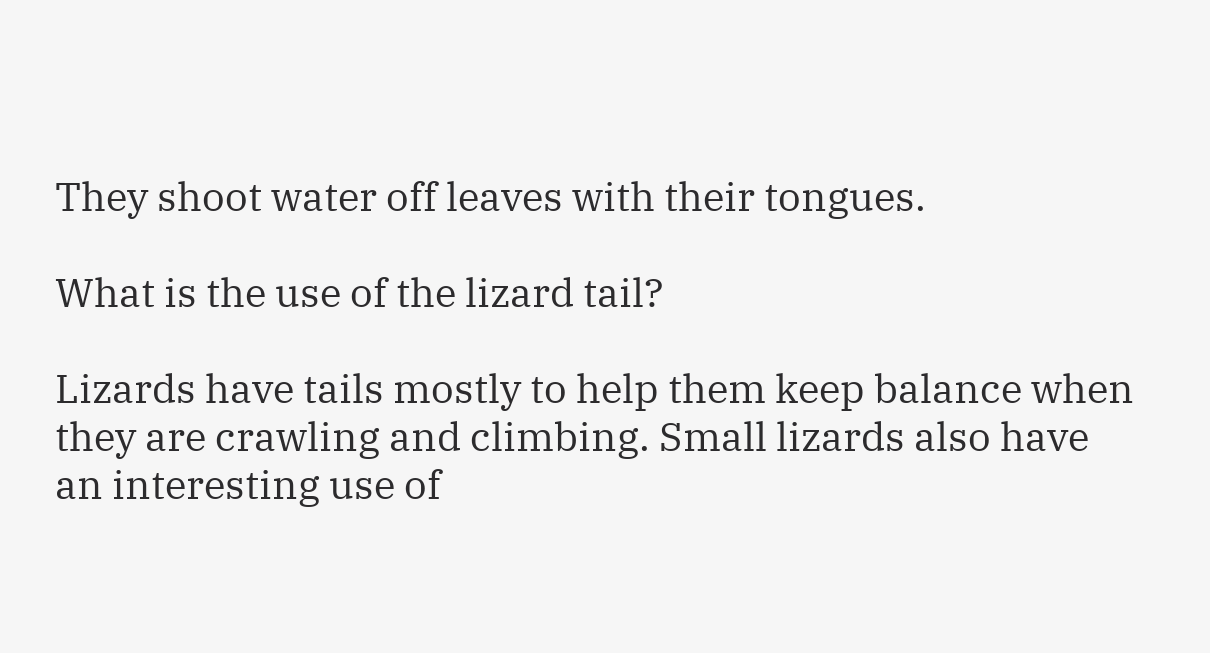They shoot water off leaves with their tongues.

What is the use of the lizard tail?

Lizards have tails mostly to help them keep balance when they are crawling and climbing. Small lizards also have an interesting use of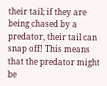their tail; if they are being chased by a predator, their tail can snap off! This means that the predator might be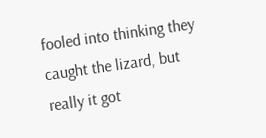fooled into thinking they caught the lizard, but really it got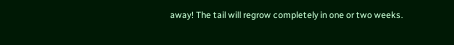away! The tail will regrow completely in one or two weeks.